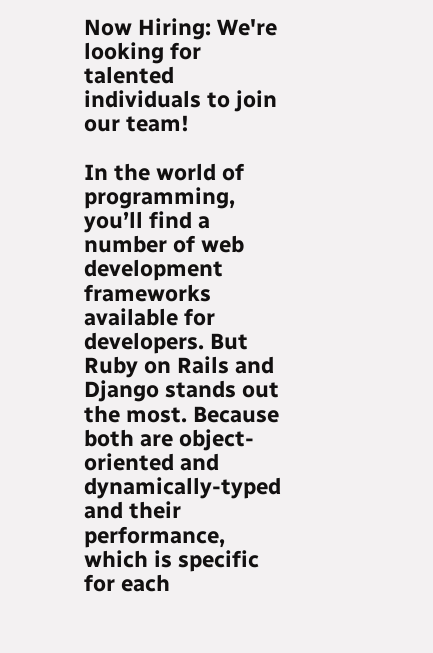Now Hiring: We're looking for talented individuals to join our team!

In the world of programming, you’ll find a number of web development frameworks available for developers. But Ruby on Rails and Django stands out the most. Because both are object-oriented and dynamically-typed and their performance, which is specific for each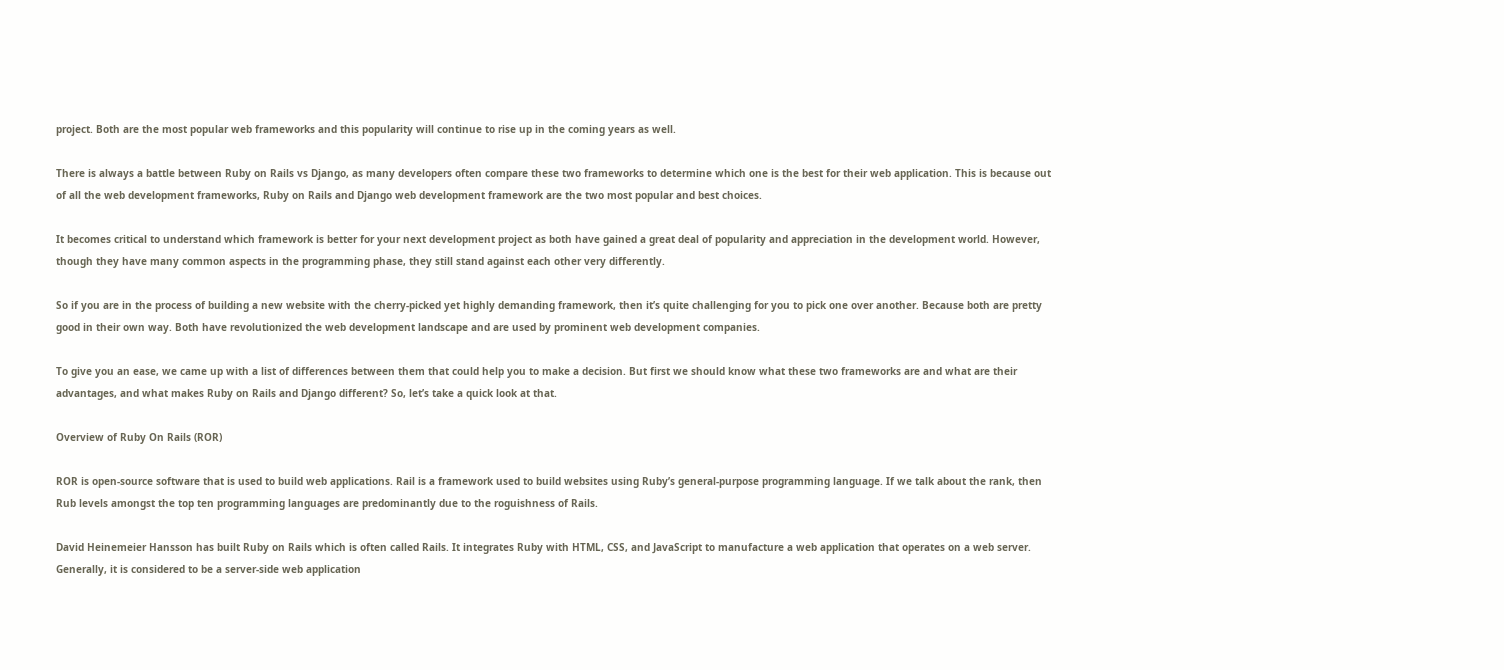project. Both are the most popular web frameworks and this popularity will continue to rise up in the coming years as well.

There is always a battle between Ruby on Rails vs Django, as many developers often compare these two frameworks to determine which one is the best for their web application. This is because out of all the web development frameworks, Ruby on Rails and Django web development framework are the two most popular and best choices.

It becomes critical to understand which framework is better for your next development project as both have gained a great deal of popularity and appreciation in the development world. However, though they have many common aspects in the programming phase, they still stand against each other very differently.

So if you are in the process of building a new website with the cherry-picked yet highly demanding framework, then it’s quite challenging for you to pick one over another. Because both are pretty good in their own way. Both have revolutionized the web development landscape and are used by prominent web development companies.

To give you an ease, we came up with a list of differences between them that could help you to make a decision. But first we should know what these two frameworks are and what are their advantages, and what makes Ruby on Rails and Django different? So, let’s take a quick look at that.

Overview of Ruby On Rails (ROR)

ROR is open-source software that is used to build web applications. Rail is a framework used to build websites using Ruby’s general-purpose programming language. If we talk about the rank, then Rub levels amongst the top ten programming languages are predominantly due to the roguishness of Rails.

David Heinemeier Hansson has built Ruby on Rails which is often called Rails. It integrates Ruby with HTML, CSS, and JavaScript to manufacture a web application that operates on a web server. Generally, it is considered to be a server-side web application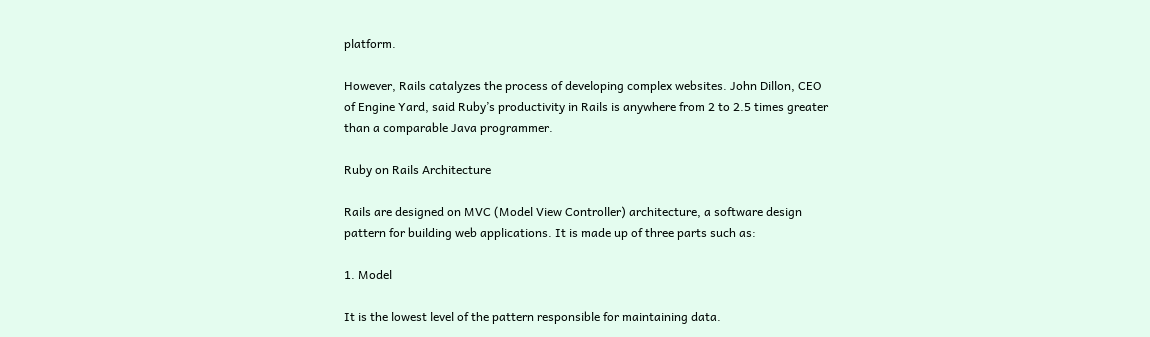platform.

However, Rails catalyzes the process of developing complex websites. John Dillon, CEO of Engine Yard, said Ruby’s productivity in Rails is anywhere from 2 to 2.5 times greater than a comparable Java programmer.

Ruby on Rails Architecture

Rails are designed on MVC (Model View Controller) architecture, a software design pattern for building web applications. It is made up of three parts such as:

1. Model

It is the lowest level of the pattern responsible for maintaining data.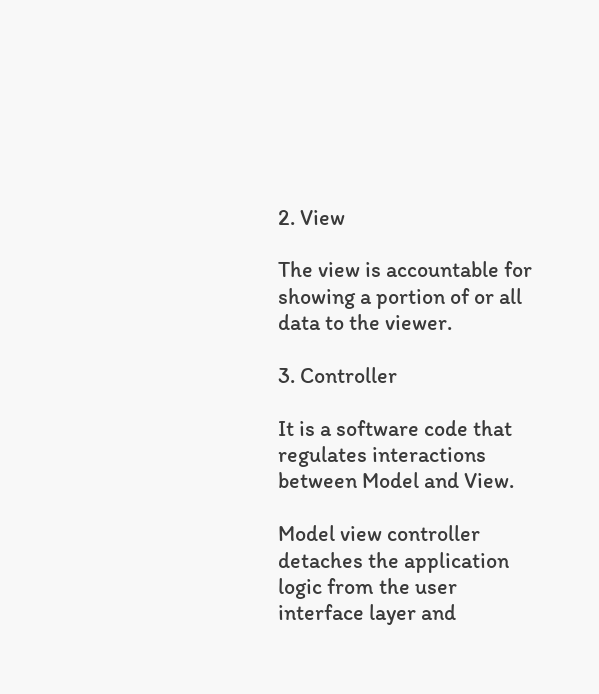2. View

The view is accountable for showing a portion of or all data to the viewer.

3. Controller

It is a software code that regulates interactions between Model and View.

Model view controller detaches the application logic from the user interface layer and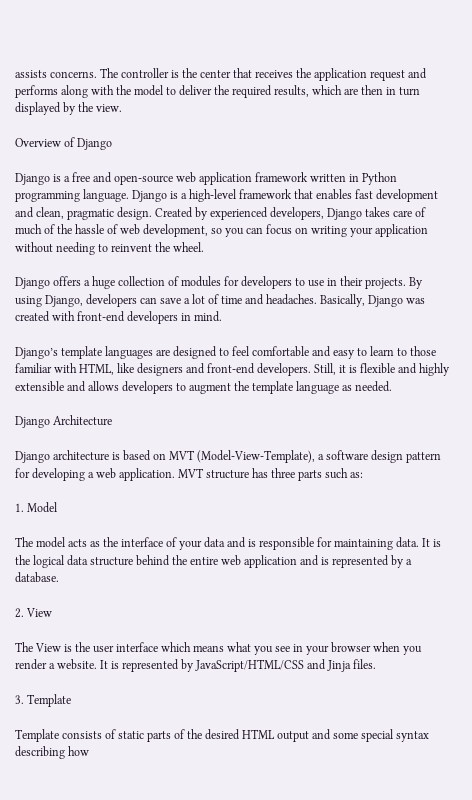assists concerns. The controller is the center that receives the application request and performs along with the model to deliver the required results, which are then in turn displayed by the view.

Overview of Django

Django is a free and open-source web application framework written in Python programming language. Django is a high-level framework that enables fast development and clean, pragmatic design. Created by experienced developers, Django takes care of much of the hassle of web development, so you can focus on writing your application without needing to reinvent the wheel.

Django offers a huge collection of modules for developers to use in their projects. By using Django, developers can save a lot of time and headaches. Basically, Django was created with front-end developers in mind.

Django’s template languages are designed to feel comfortable and easy to learn to those familiar with HTML, like designers and front-end developers. Still, it is flexible and highly extensible and allows developers to augment the template language as needed.

Django Architecture

Django architecture is based on MVT (Model-View-Template), a software design pattern for developing a web application. MVT structure has three parts such as:

1. Model

The model acts as the interface of your data and is responsible for maintaining data. It is the logical data structure behind the entire web application and is represented by a database.

2. View

The View is the user interface which means what you see in your browser when you render a website. It is represented by JavaScript/HTML/CSS and Jinja files.

3. Template

Template consists of static parts of the desired HTML output and some special syntax describing how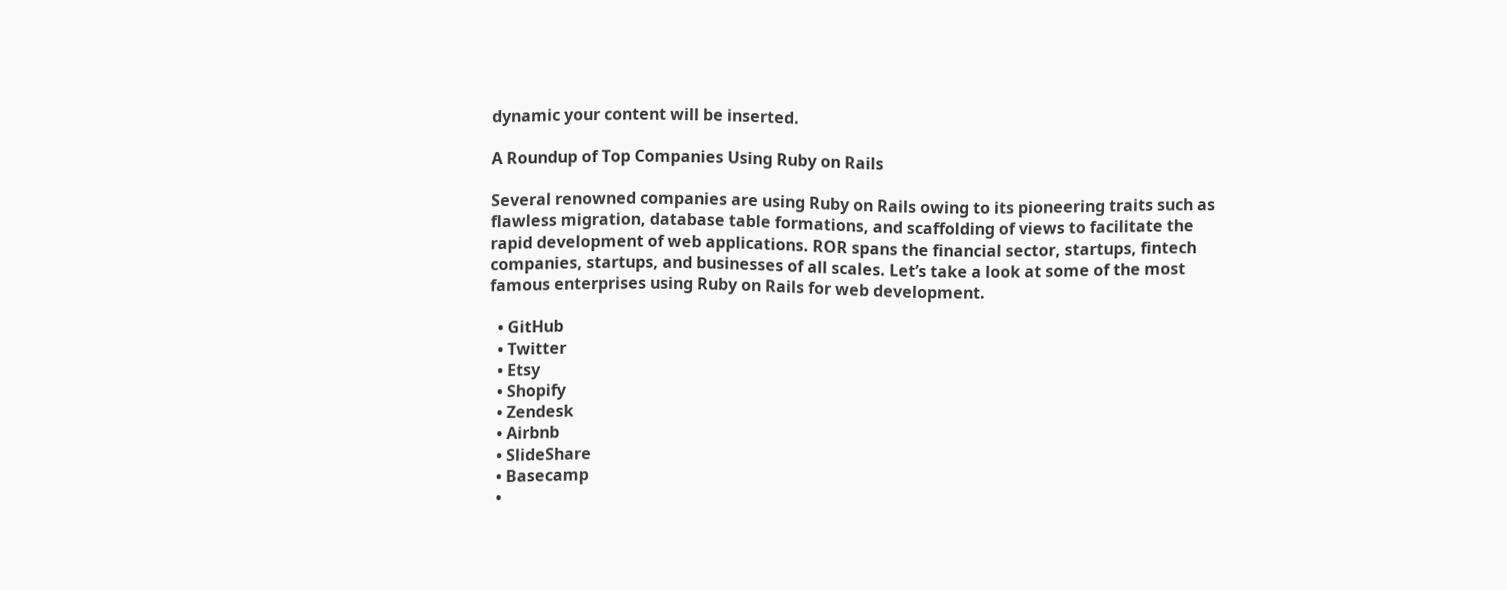dynamic your content will be inserted.

A Roundup of Top Companies Using Ruby on Rails

Several renowned companies are using Ruby on Rails owing to its pioneering traits such as flawless migration, database table formations, and scaffolding of views to facilitate the rapid development of web applications. ROR spans the financial sector, startups, fintech companies, startups, and businesses of all scales. Let’s take a look at some of the most famous enterprises using Ruby on Rails for web development.

  • GitHub
  • Twitter
  • Etsy
  • Shopify
  • Zendesk
  • Airbnb
  • SlideShare
  • Basecamp
  •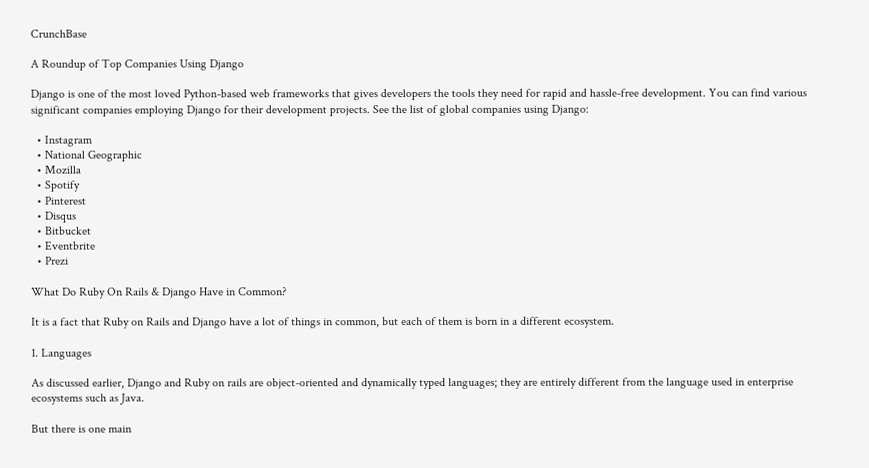CrunchBase

A Roundup of Top Companies Using Django

Django is one of the most loved Python-based web frameworks that gives developers the tools they need for rapid and hassle-free development. You can find various significant companies employing Django for their development projects. See the list of global companies using Django:

  • Instagram
  • National Geographic
  • Mozilla
  • Spotify
  • Pinterest
  • Disqus
  • Bitbucket
  • Eventbrite
  • Prezi

What Do Ruby On Rails & Django Have in Common?

It is a fact that Ruby on Rails and Django have a lot of things in common, but each of them is born in a different ecosystem.

1. Languages

As discussed earlier, Django and Ruby on rails are object-oriented and dynamically typed languages; they are entirely different from the language used in enterprise ecosystems such as Java.

But there is one main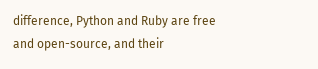difference, Python and Ruby are free and open-source, and their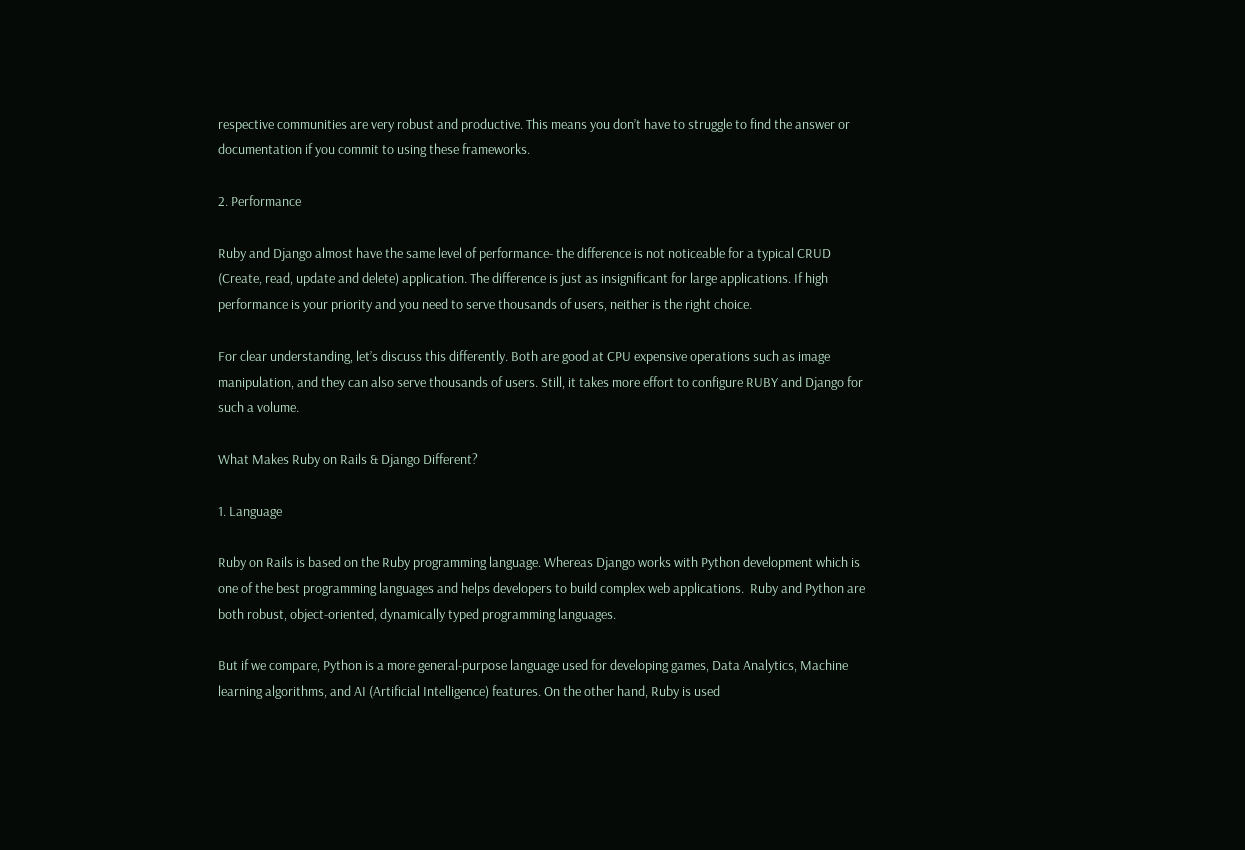respective communities are very robust and productive. This means you don’t have to struggle to find the answer or documentation if you commit to using these frameworks.

2. Performance

Ruby and Django almost have the same level of performance- the difference is not noticeable for a typical CRUD (Create, read, update and delete) application. The difference is just as insignificant for large applications. If high performance is your priority and you need to serve thousands of users, neither is the right choice.

For clear understanding, let’s discuss this differently. Both are good at CPU expensive operations such as image manipulation, and they can also serve thousands of users. Still, it takes more effort to configure RUBY and Django for such a volume.

What Makes Ruby on Rails & Django Different?

1. Language

Ruby on Rails is based on the Ruby programming language. Whereas Django works with Python development which is one of the best programming languages and helps developers to build complex web applications.  Ruby and Python are both robust, object-oriented, dynamically typed programming languages.

But if we compare, Python is a more general-purpose language used for developing games, Data Analytics, Machine learning algorithms, and AI (Artificial Intelligence) features. On the other hand, Ruby is used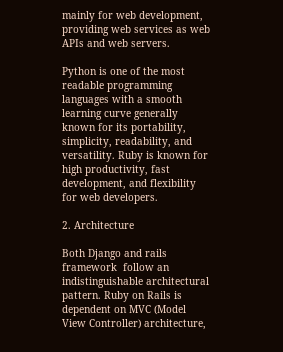mainly for web development, providing web services as web APIs and web servers.

Python is one of the most readable programming languages with a smooth learning curve generally known for its portability, simplicity, readability, and versatility. Ruby is known for high productivity, fast development, and flexibility for web developers.

2. Architecture

Both Django and rails framework  follow an indistinguishable architectural pattern. Ruby on Rails is dependent on MVC (Model View Controller) architecture,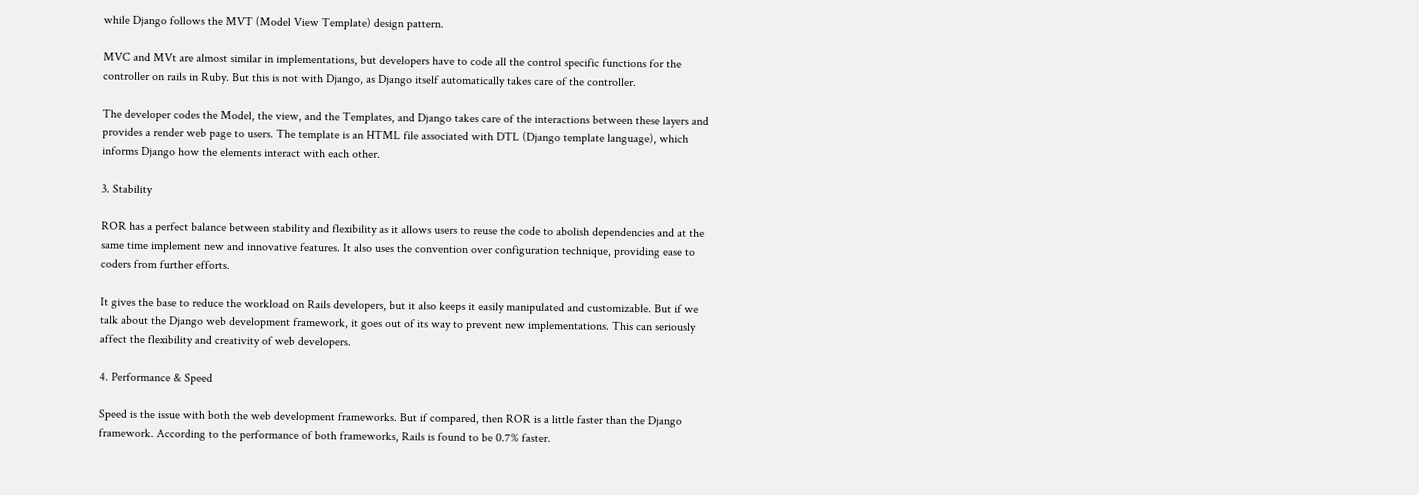while Django follows the MVT (Model View Template) design pattern.

MVC and MVt are almost similar in implementations, but developers have to code all the control specific functions for the controller on rails in Ruby. But this is not with Django, as Django itself automatically takes care of the controller.

The developer codes the Model, the view, and the Templates, and Django takes care of the interactions between these layers and provides a render web page to users. The template is an HTML file associated with DTL (Django template language), which informs Django how the elements interact with each other.

3. Stability

ROR has a perfect balance between stability and flexibility as it allows users to reuse the code to abolish dependencies and at the same time implement new and innovative features. It also uses the convention over configuration technique, providing ease to coders from further efforts.

It gives the base to reduce the workload on Rails developers, but it also keeps it easily manipulated and customizable. But if we talk about the Django web development framework, it goes out of its way to prevent new implementations. This can seriously affect the flexibility and creativity of web developers.

4. Performance & Speed

Speed is the issue with both the web development frameworks. But if compared, then ROR is a little faster than the Django framework. According to the performance of both frameworks, Rails is found to be 0.7% faster.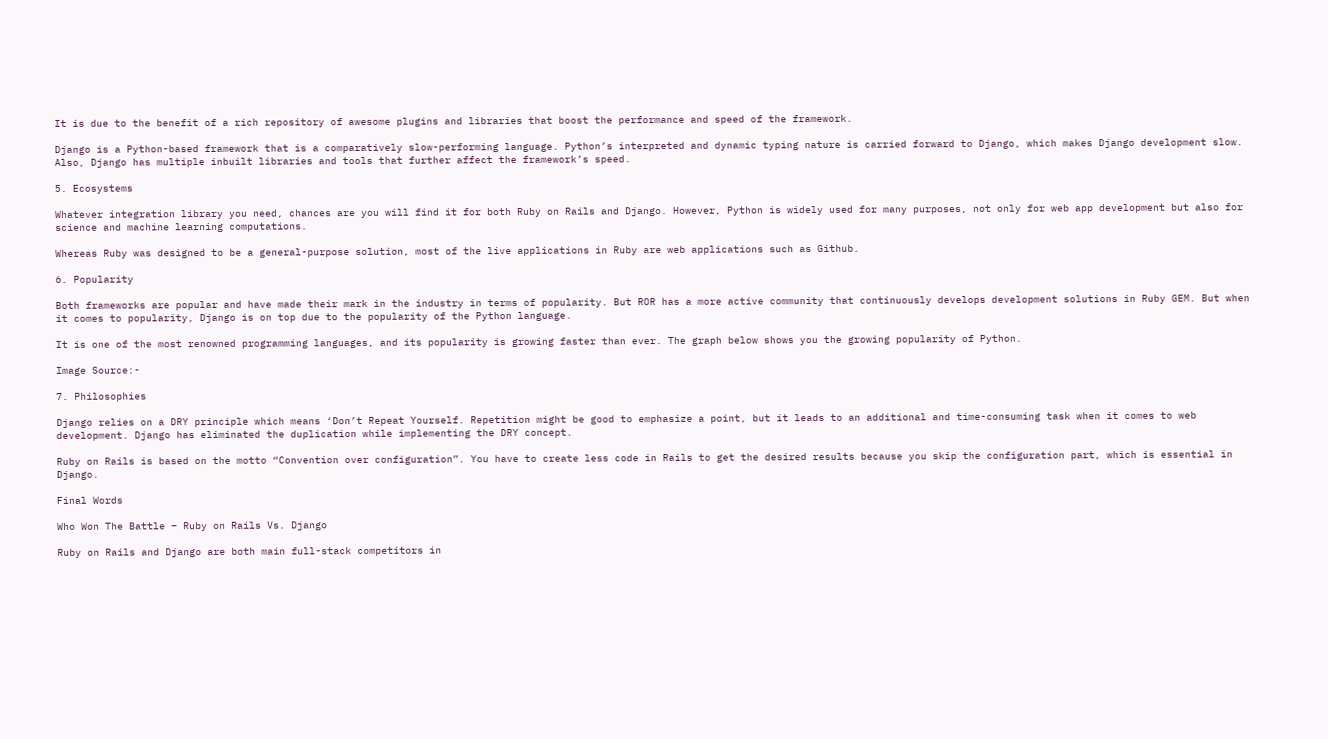It is due to the benefit of a rich repository of awesome plugins and libraries that boost the performance and speed of the framework.

Django is a Python-based framework that is a comparatively slow-performing language. Python’s interpreted and dynamic typing nature is carried forward to Django, which makes Django development slow. Also, Django has multiple inbuilt libraries and tools that further affect the framework’s speed.

5. Ecosystems

Whatever integration library you need, chances are you will find it for both Ruby on Rails and Django. However, Python is widely used for many purposes, not only for web app development but also for science and machine learning computations.

Whereas Ruby was designed to be a general-purpose solution, most of the live applications in Ruby are web applications such as Github.

6. Popularity

Both frameworks are popular and have made their mark in the industry in terms of popularity. But ROR has a more active community that continuously develops development solutions in Ruby GEM. But when it comes to popularity, Django is on top due to the popularity of the Python language.

It is one of the most renowned programming languages, and its popularity is growing faster than ever. The graph below shows you the growing popularity of Python.

Image Source:-

7. Philosophies

Django relies on a DRY principle which means ‘Don’t Repeat Yourself. Repetition might be good to emphasize a point, but it leads to an additional and time-consuming task when it comes to web development. Django has eliminated the duplication while implementing the DRY concept.

Ruby on Rails is based on the motto “Convention over configuration”. You have to create less code in Rails to get the desired results because you skip the configuration part, which is essential in Django.

Final Words

Who Won The Battle – Ruby on Rails Vs. Django

Ruby on Rails and Django are both main full-stack competitors in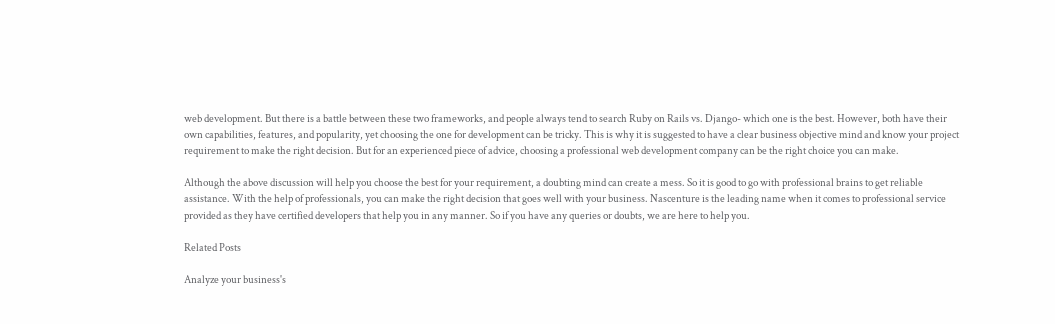web development. But there is a battle between these two frameworks, and people always tend to search Ruby on Rails vs. Django- which one is the best. However, both have their own capabilities, features, and popularity, yet choosing the one for development can be tricky. This is why it is suggested to have a clear business objective mind and know your project requirement to make the right decision. But for an experienced piece of advice, choosing a professional web development company can be the right choice you can make.

Although the above discussion will help you choose the best for your requirement, a doubting mind can create a mess. So it is good to go with professional brains to get reliable assistance. With the help of professionals, you can make the right decision that goes well with your business. Nascenture is the leading name when it comes to professional service provided as they have certified developers that help you in any manner. So if you have any queries or doubts, we are here to help you.

Related Posts

Analyze your business's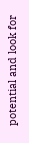potential and look for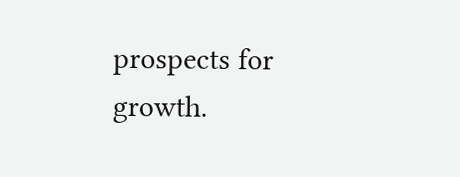prospects for growth.